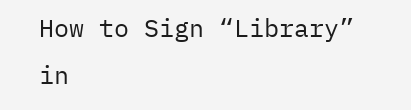How to Sign “Library” in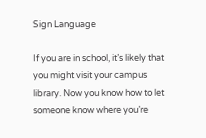Sign Language

If you are in school, it’s likely that you might visit your campus library. Now you know how to let someone know where you’re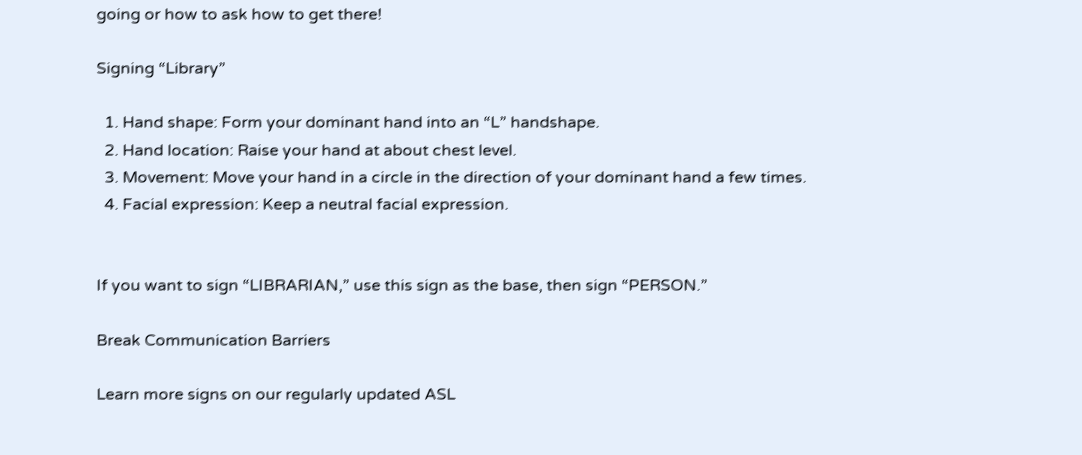going or how to ask how to get there!

Signing “Library”

  1. Hand shape: Form your dominant hand into an “L” handshape.
  2. Hand location: Raise your hand at about chest level.
  3. Movement: Move your hand in a circle in the direction of your dominant hand a few times.
  4. Facial expression: Keep a neutral facial expression.


If you want to sign “LIBRARIAN,” use this sign as the base, then sign “PERSON.”

Break Communication Barriers

Learn more signs on our regularly updated ASL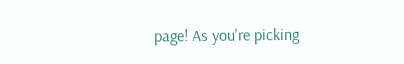page! As you're picking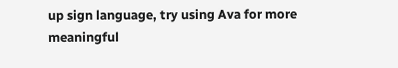up sign language, try using Ava for more meaningful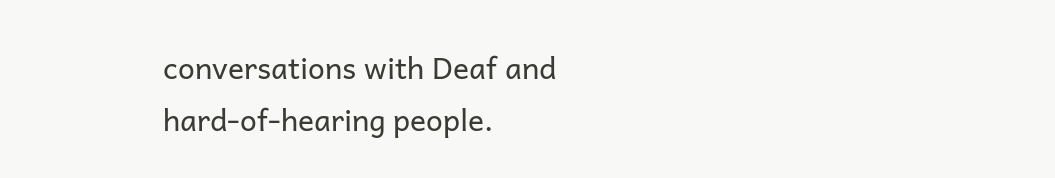conversations with Deaf and hard-of-hearing people.